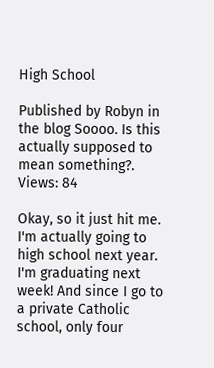High School

Published by Robyn in the blog Soooo. Is this actually supposed to mean something?. Views: 84

Okay, so it just hit me. I'm actually going to high school next year. I'm graduating next week! And since I go to a private Catholic school, only four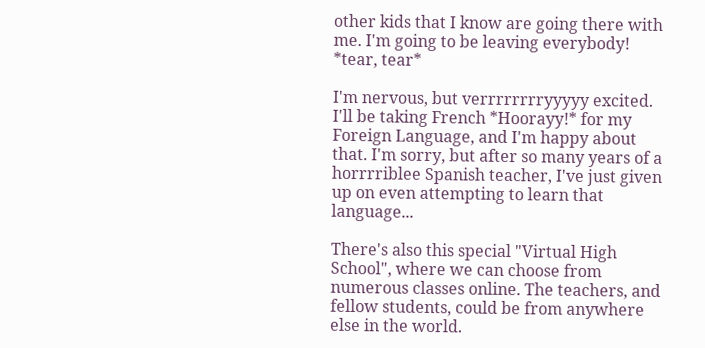other kids that I know are going there with me. I'm going to be leaving everybody! *tear, tear*

I'm nervous, but verrrrrrrryyyyy excited. I'll be taking French *Hoorayy!* for my Foreign Language, and I'm happy about that. I'm sorry, but after so many years of a horrrriblee Spanish teacher, I've just given up on even attempting to learn that language...

There's also this special "Virtual High School", where we can choose from numerous classes online. The teachers, and fellow students, could be from anywhere else in the world.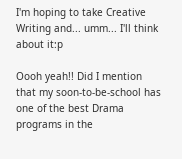I'm hoping to take Creative Writing and... umm... I'll think about it:p

Oooh yeah!! Did I mention that my soon-to-be-school has one of the best Drama programs in the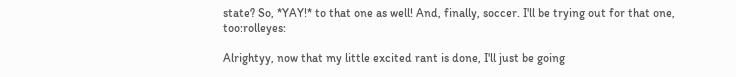state? So, *YAY!* to that one as well! And, finally, soccer. I'll be trying out for that one, too:rolleyes:

Alrightyy, now that my little excited rant is done, I'll just be going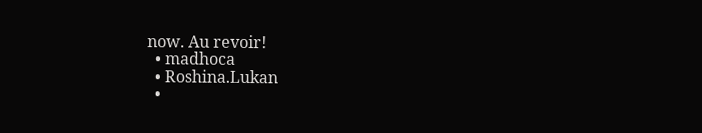now. Au revoir!
  • madhoca
  • Roshina.Lukan
  •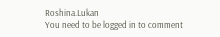Roshina.Lukan
You need to be logged in to comment